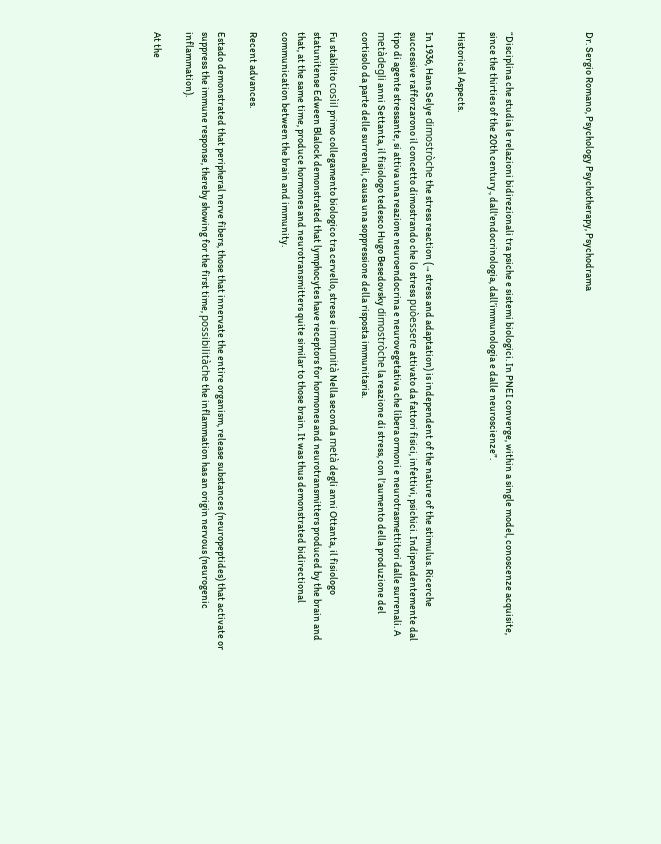Dr. Sergio Romano, Psychology Psychotherapy, Psychodrama




“Disciplina che studia le relazioni bidirezionali tra psiche e sistemi biologici. In PNEI converge, within a single model, conoscenze acquisite, since the thirties of the 20th century., dall'endocrinologia, dall’immunologia e dalle neuroscienze”.

Historical Aspects.

In 1936, Hans Selye dimostròche the stress reaction (→ stress and adaptation) is independent of the nature of the stimulus. Ricerche successive rafforzarono il concetto dimostrando che lo stress puòessere attivato da fattori fisici, infettivi, psichici. Indipendentemente dal tipo di agente stressante, si attiva una reazione neuroendocrina e neurovegetativa che libera ormoni e neurotrasmettitori dalle surrenali. A metàdegli anni Settanta, il fisiologo tedesco Hugo Besedovsky dimostròche la reazione di stress, con l’aumento della produzione del cortisolo da parte delle surrenali, causa una soppressione della risposta immunitaria.

Fu stabilito cosìil primo collegamento biologico tra cervello, stress e immunità Nella seconda metà degli anni Ottanta, il fisiologo statunitense Edween Blalock demonstrated that lymphocytes have receptors for hormones and neurotransmitters produced by the brain and that, at the same time, produce hormones and neurotransmitters quite similar to those brain. It was thus demonstrated bidirectional communication between the brain and immunity.

Recent advances.

Estado demonstrated that peripheral nerve fibers, those that innervate the entire organism, release substances (neuropeptides) that activate or suppress the immune response, thereby showing for the first time, possibilitàche the inflammation has an origin nervous (neurogenic inflammation).

At the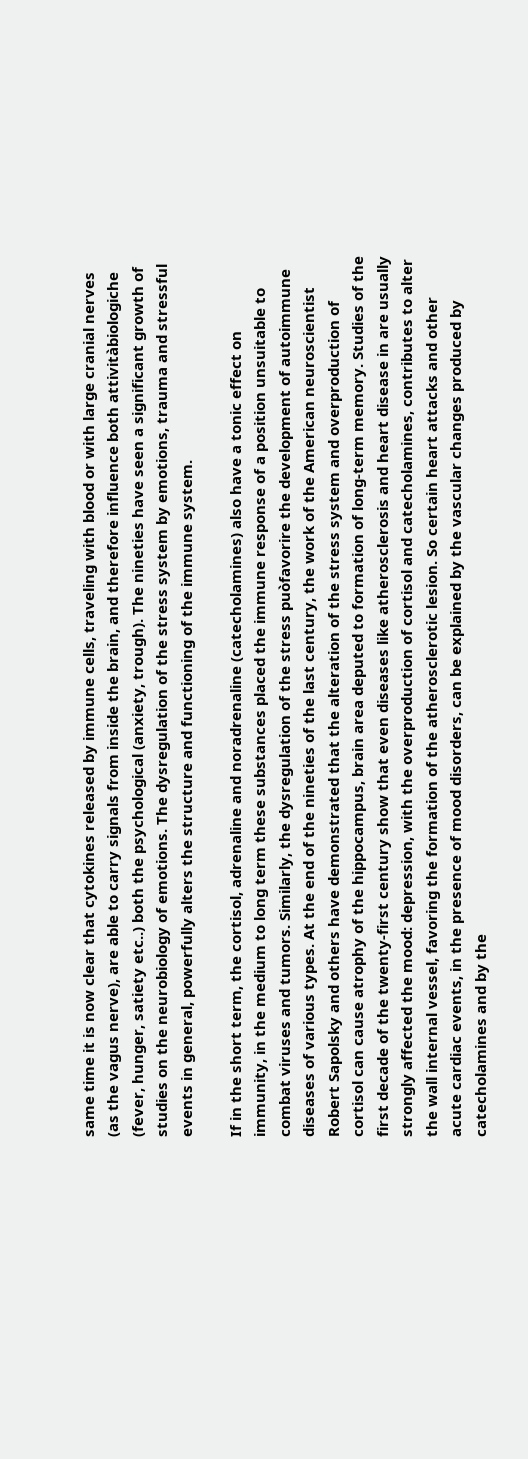same time it is now clear that cytokines released by immune cells, traveling with blood or with large cranial nerves (as the vagus nerve), are able to carry signals from inside the brain, and therefore influence both attivitàbiologiche (fever, hunger, satiety etc..) both the psychological (anxiety, trough). The nineties have seen a significant growth of studies on the neurobiology of emotions. The dysregulation of the stress system by emotions, trauma and stressful events in general, powerfully alters the structure and functioning of the immune system.

If in the short term, the cortisol, adrenaline and noradrenaline (catecholamines) also have a tonic effect on immunity, in the medium to long term these substances placed the immune response of a position unsuitable to combat viruses and tumors. Similarly, the dysregulation of the stress puòfavorire the development of autoimmune diseases of various types. At the end of the nineties of the last century, the work of the American neuroscientist Robert Sapolsky and others have demonstrated that the alteration of the stress system and overproduction of cortisol can cause atrophy of the hippocampus, brain area deputed to formation of long-term memory. Studies of the first decade of the twenty-first century show that even diseases like atherosclerosis and heart disease in are usually strongly affected the mood: depression, with the overproduction of cortisol and catecholamines, contributes to alter the wall internal vessel, favoring the formation of the atherosclerotic lesion. So certain heart attacks and other acute cardiac events, in the presence of mood disorders, can be explained by the vascular changes produced by catecholamines and by the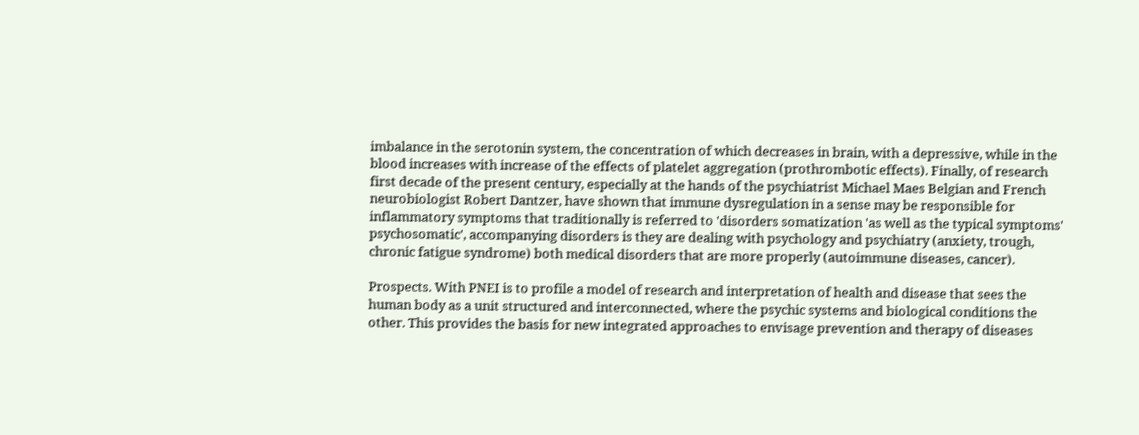imbalance in the serotonin system, the concentration of which decreases in brain, with a depressive, while in the blood increases with increase of the effects of platelet aggregation (prothrombotic effects). Finally, of research first decade of the present century, especially at the hands of the psychiatrist Michael Maes Belgian and French neurobiologist Robert Dantzer, have shown that immune dysregulation in a sense may be responsible for inflammatory symptoms that traditionally is referred to 'disorders somatization 'as well as the typical symptoms' psychosomatic', accompanying disorders is they are dealing with psychology and psychiatry (anxiety, trough, chronic fatigue syndrome) both medical disorders that are more properly (autoimmune diseases, cancer).

Prospects. With PNEI is to profile a model of research and interpretation of health and disease that sees the human body as a unit structured and interconnected, where the psychic systems and biological conditions the other. This provides the basis for new integrated approaches to envisage prevention and therapy of diseases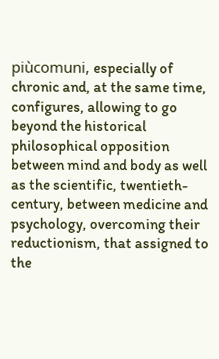piùcomuni, especially of chronic and, at the same time, configures, allowing to go beyond the historical philosophical opposition between mind and body as well as the scientific, twentieth-century, between medicine and psychology, overcoming their reductionism, that assigned to the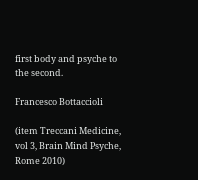first body and psyche to the second.

Francesco Bottaccioli

(item Treccani Medicine, vol 3, Brain Mind Psyche, Rome 2010)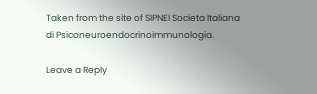Taken from the site of SIPNEI Societa Italiana di Psiconeuroendocrinoimmunologia.

Leave a Reply